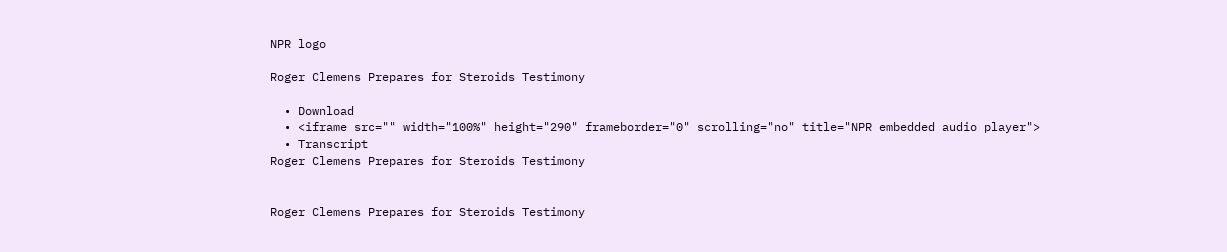NPR logo

Roger Clemens Prepares for Steroids Testimony

  • Download
  • <iframe src="" width="100%" height="290" frameborder="0" scrolling="no" title="NPR embedded audio player">
  • Transcript
Roger Clemens Prepares for Steroids Testimony


Roger Clemens Prepares for Steroids Testimony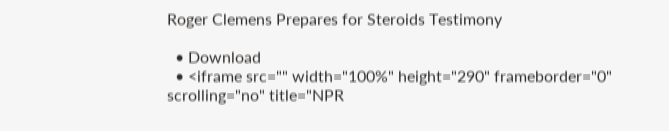Roger Clemens Prepares for Steroids Testimony

  • Download
  • <iframe src="" width="100%" height="290" frameborder="0" scrolling="no" title="NPR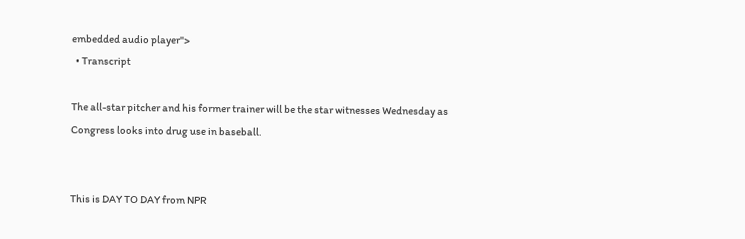embedded audio player">
  • Transcript

The all-star pitcher and his former trainer will be the star witnesses Wednesday as Congress looks into drug use in baseball.


This is DAY TO DAY from NPR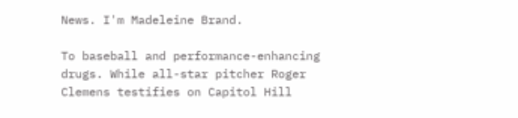News. I'm Madeleine Brand.

To baseball and performance-enhancing drugs. While all-star pitcher Roger Clemens testifies on Capitol Hill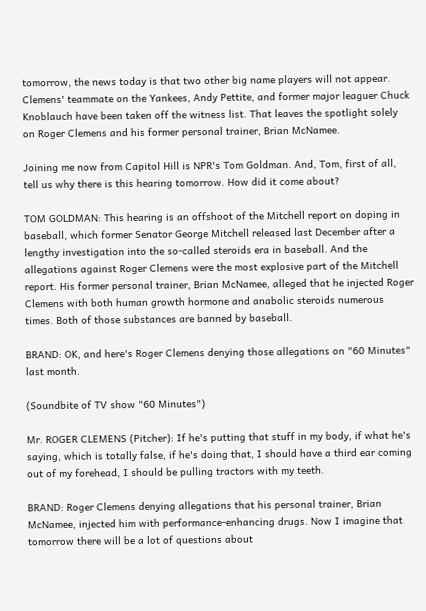tomorrow, the news today is that two other big name players will not appear. Clemens' teammate on the Yankees, Andy Pettite, and former major leaguer Chuck Knoblauch have been taken off the witness list. That leaves the spotlight solely on Roger Clemens and his former personal trainer, Brian McNamee.

Joining me now from Capitol Hill is NPR's Tom Goldman. And, Tom, first of all, tell us why there is this hearing tomorrow. How did it come about?

TOM GOLDMAN: This hearing is an offshoot of the Mitchell report on doping in baseball, which former Senator George Mitchell released last December after a lengthy investigation into the so-called steroids era in baseball. And the allegations against Roger Clemens were the most explosive part of the Mitchell report. His former personal trainer, Brian McNamee, alleged that he injected Roger Clemens with both human growth hormone and anabolic steroids numerous times. Both of those substances are banned by baseball.

BRAND: OK, and here's Roger Clemens denying those allegations on "60 Minutes" last month.

(Soundbite of TV show "60 Minutes")

Mr. ROGER CLEMENS (Pitcher): If he's putting that stuff in my body, if what he's saying, which is totally false, if he's doing that, I should have a third ear coming out of my forehead, I should be pulling tractors with my teeth.

BRAND: Roger Clemens denying allegations that his personal trainer, Brian McNamee, injected him with performance-enhancing drugs. Now I imagine that tomorrow there will be a lot of questions about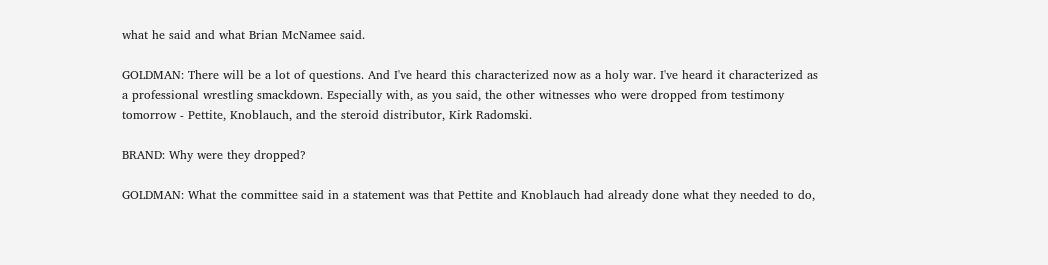what he said and what Brian McNamee said.

GOLDMAN: There will be a lot of questions. And I've heard this characterized now as a holy war. I've heard it characterized as a professional wrestling smackdown. Especially with, as you said, the other witnesses who were dropped from testimony tomorrow - Pettite, Knoblauch, and the steroid distributor, Kirk Radomski.

BRAND: Why were they dropped?

GOLDMAN: What the committee said in a statement was that Pettite and Knoblauch had already done what they needed to do,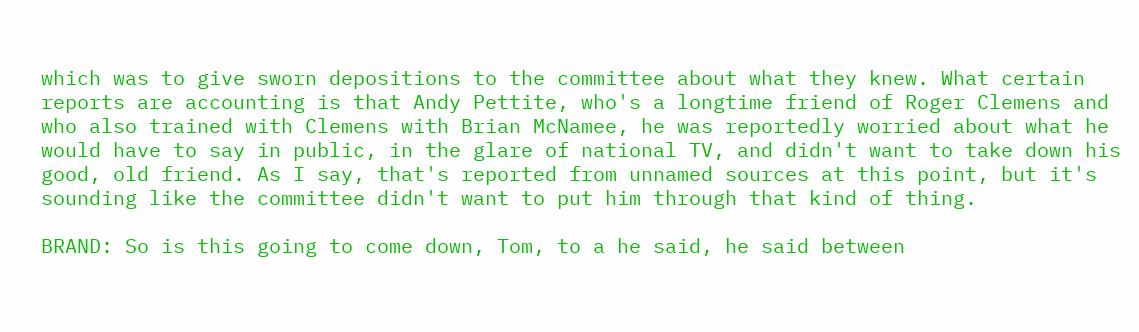which was to give sworn depositions to the committee about what they knew. What certain reports are accounting is that Andy Pettite, who's a longtime friend of Roger Clemens and who also trained with Clemens with Brian McNamee, he was reportedly worried about what he would have to say in public, in the glare of national TV, and didn't want to take down his good, old friend. As I say, that's reported from unnamed sources at this point, but it's sounding like the committee didn't want to put him through that kind of thing.

BRAND: So is this going to come down, Tom, to a he said, he said between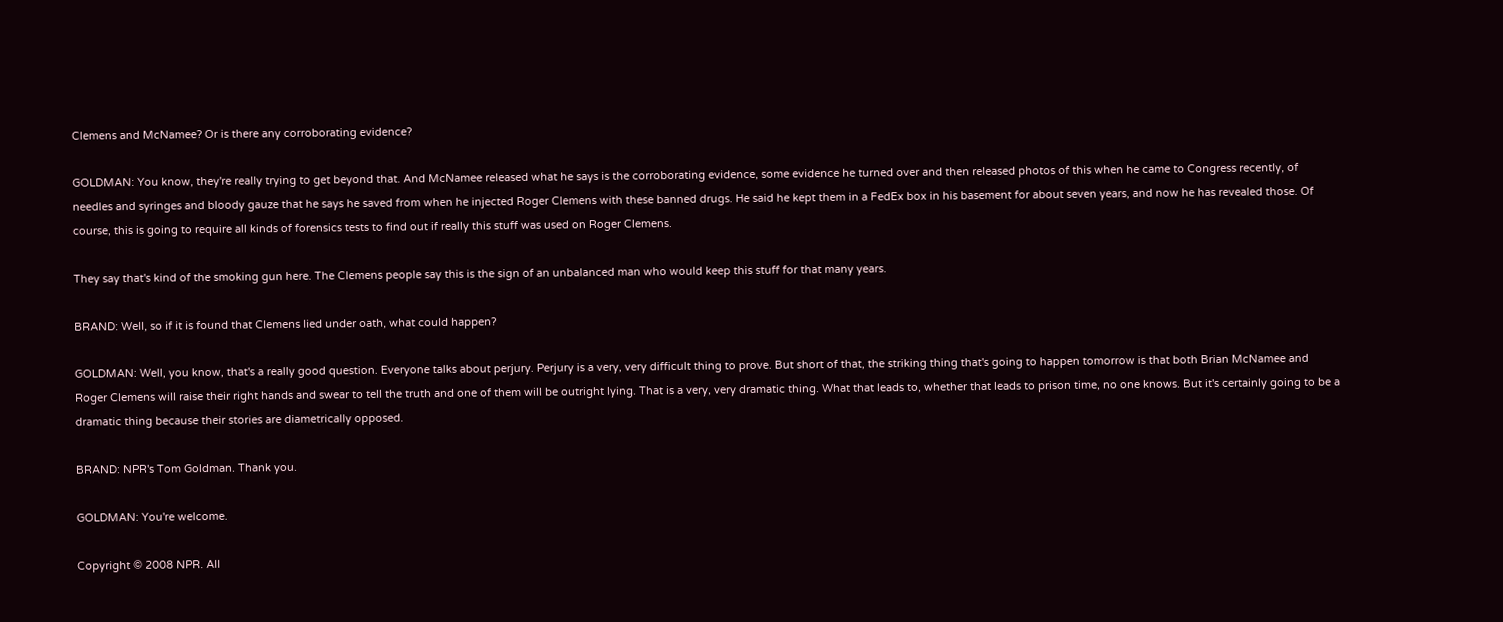Clemens and McNamee? Or is there any corroborating evidence?

GOLDMAN: You know, they're really trying to get beyond that. And McNamee released what he says is the corroborating evidence, some evidence he turned over and then released photos of this when he came to Congress recently, of needles and syringes and bloody gauze that he says he saved from when he injected Roger Clemens with these banned drugs. He said he kept them in a FedEx box in his basement for about seven years, and now he has revealed those. Of course, this is going to require all kinds of forensics tests to find out if really this stuff was used on Roger Clemens.

They say that's kind of the smoking gun here. The Clemens people say this is the sign of an unbalanced man who would keep this stuff for that many years.

BRAND: Well, so if it is found that Clemens lied under oath, what could happen?

GOLDMAN: Well, you know, that's a really good question. Everyone talks about perjury. Perjury is a very, very difficult thing to prove. But short of that, the striking thing that's going to happen tomorrow is that both Brian McNamee and Roger Clemens will raise their right hands and swear to tell the truth and one of them will be outright lying. That is a very, very dramatic thing. What that leads to, whether that leads to prison time, no one knows. But it's certainly going to be a dramatic thing because their stories are diametrically opposed.

BRAND: NPR's Tom Goldman. Thank you.

GOLDMAN: You're welcome.

Copyright © 2008 NPR. All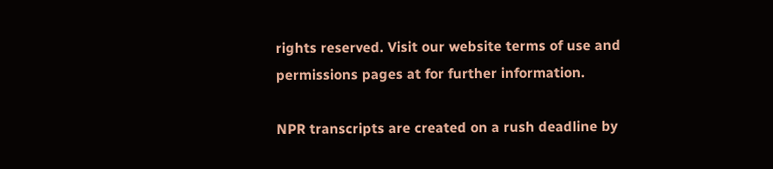rights reserved. Visit our website terms of use and permissions pages at for further information.

NPR transcripts are created on a rush deadline by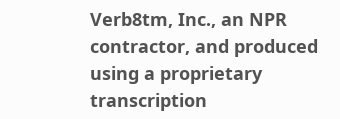Verb8tm, Inc., an NPR contractor, and produced using a proprietary transcription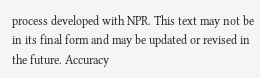process developed with NPR. This text may not be in its final form and may be updated or revised in the future. Accuracy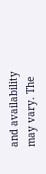and availability may vary. The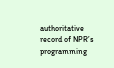authoritative record of NPR’s programming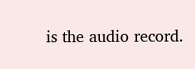is the audio record.